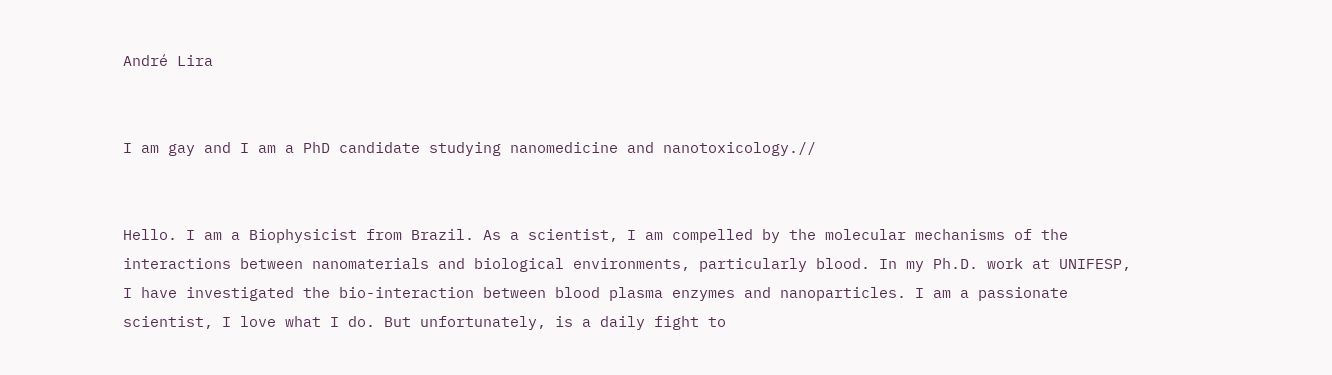André Lira


I am gay and I am a PhD candidate studying nanomedicine and nanotoxicology.//


Hello. I am a Biophysicist from Brazil. As a scientist, I am compelled by the molecular mechanisms of the interactions between nanomaterials and biological environments, particularly blood. In my Ph.D. work at UNIFESP, I have investigated the bio-interaction between blood plasma enzymes and nanoparticles. I am a passionate scientist, I love what I do. But unfortunately, is a daily fight to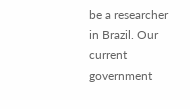be a researcher in Brazil. Our current government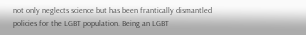not only neglects science but has been frantically dismantled policies for the LGBT population. Being an LGBT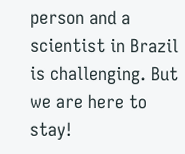person and a scientist in Brazil is challenging. But we are here to stay!